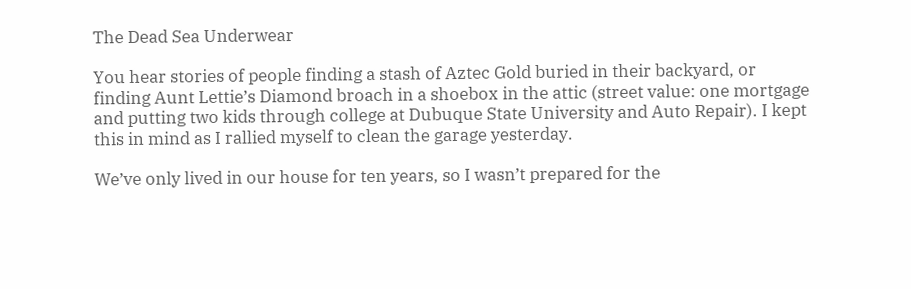The Dead Sea Underwear

You hear stories of people finding a stash of Aztec Gold buried in their backyard, or finding Aunt Lettie’s Diamond broach in a shoebox in the attic (street value: one mortgage and putting two kids through college at Dubuque State University and Auto Repair). I kept this in mind as I rallied myself to clean the garage yesterday.

We’ve only lived in our house for ten years, so I wasn’t prepared for the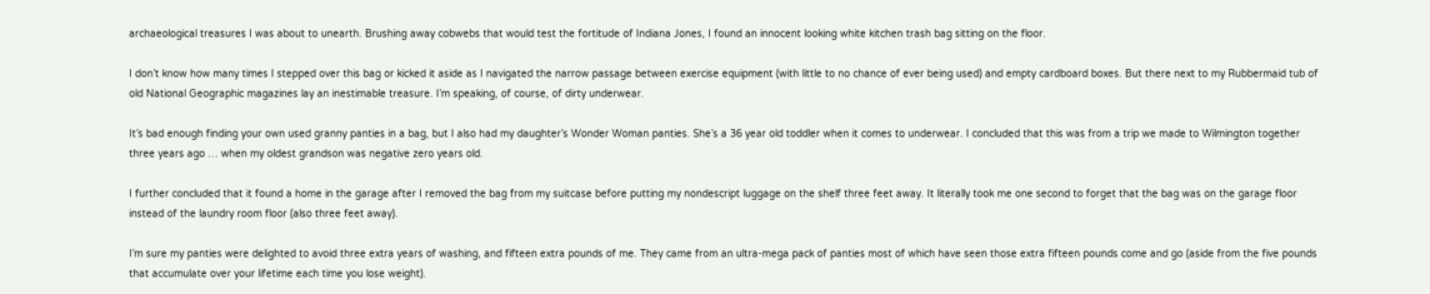archaeological treasures I was about to unearth. Brushing away cobwebs that would test the fortitude of Indiana Jones, I found an innocent looking white kitchen trash bag sitting on the floor.

I don’t know how many times I stepped over this bag or kicked it aside as I navigated the narrow passage between exercise equipment (with little to no chance of ever being used) and empty cardboard boxes. But there next to my Rubbermaid tub of old National Geographic magazines lay an inestimable treasure. I’m speaking, of course, of dirty underwear.

It’s bad enough finding your own used granny panties in a bag, but I also had my daughter’s Wonder Woman panties. She’s a 36 year old toddler when it comes to underwear. I concluded that this was from a trip we made to Wilmington together three years ago … when my oldest grandson was negative zero years old.

I further concluded that it found a home in the garage after I removed the bag from my suitcase before putting my nondescript luggage on the shelf three feet away. It literally took me one second to forget that the bag was on the garage floor instead of the laundry room floor (also three feet away).

I’m sure my panties were delighted to avoid three extra years of washing, and fifteen extra pounds of me. They came from an ultra-mega pack of panties most of which have seen those extra fifteen pounds come and go (aside from the five pounds that accumulate over your lifetime each time you lose weight).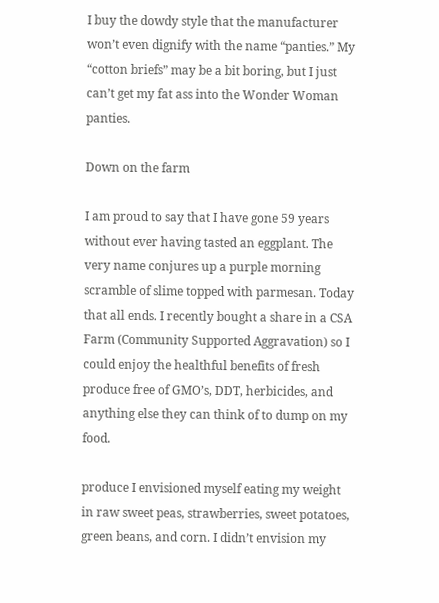I buy the dowdy style that the manufacturer won’t even dignify with the name “panties.” My “cotton briefs” may be a bit boring, but I just can’t get my fat ass into the Wonder Woman panties.

Down on the farm

I am proud to say that I have gone 59 years without ever having tasted an eggplant. The very name conjures up a purple morning scramble of slime topped with parmesan. Today that all ends. I recently bought a share in a CSA Farm (Community Supported Aggravation) so I could enjoy the healthful benefits of fresh produce free of GMO’s, DDT, herbicides, and anything else they can think of to dump on my food.

produce I envisioned myself eating my weight in raw sweet peas, strawberries, sweet potatoes, green beans, and corn. I didn’t envision my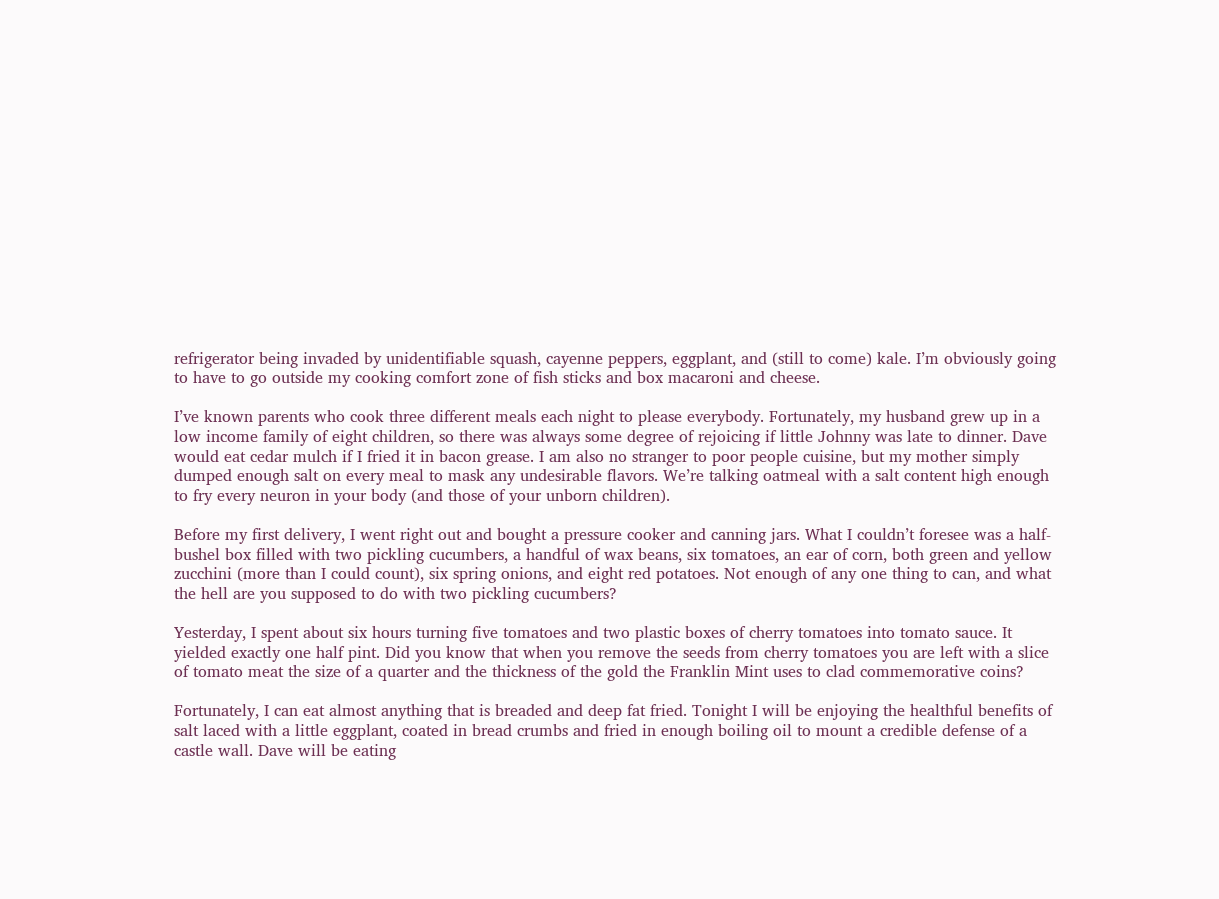refrigerator being invaded by unidentifiable squash, cayenne peppers, eggplant, and (still to come) kale. I’m obviously going to have to go outside my cooking comfort zone of fish sticks and box macaroni and cheese.

I’ve known parents who cook three different meals each night to please everybody. Fortunately, my husband grew up in a low income family of eight children, so there was always some degree of rejoicing if little Johnny was late to dinner. Dave would eat cedar mulch if I fried it in bacon grease. I am also no stranger to poor people cuisine, but my mother simply dumped enough salt on every meal to mask any undesirable flavors. We’re talking oatmeal with a salt content high enough to fry every neuron in your body (and those of your unborn children).

Before my first delivery, I went right out and bought a pressure cooker and canning jars. What I couldn’t foresee was a half-bushel box filled with two pickling cucumbers, a handful of wax beans, six tomatoes, an ear of corn, both green and yellow zucchini (more than I could count), six spring onions, and eight red potatoes. Not enough of any one thing to can, and what the hell are you supposed to do with two pickling cucumbers?

Yesterday, I spent about six hours turning five tomatoes and two plastic boxes of cherry tomatoes into tomato sauce. It yielded exactly one half pint. Did you know that when you remove the seeds from cherry tomatoes you are left with a slice of tomato meat the size of a quarter and the thickness of the gold the Franklin Mint uses to clad commemorative coins?

Fortunately, I can eat almost anything that is breaded and deep fat fried. Tonight I will be enjoying the healthful benefits of salt laced with a little eggplant, coated in bread crumbs and fried in enough boiling oil to mount a credible defense of a castle wall. Dave will be eating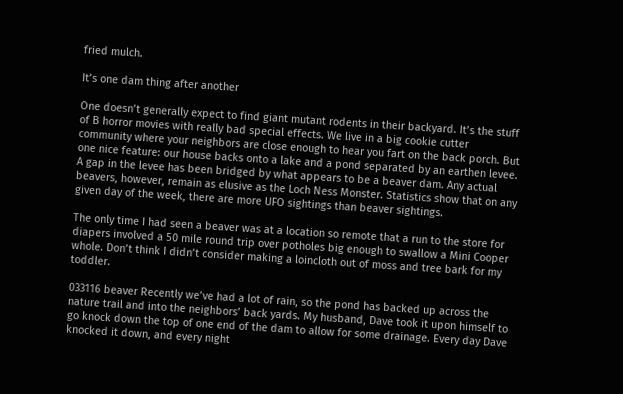fried mulch.

It’s one dam thing after another

One doesn’t generally expect to find giant mutant rodents in their backyard. It’s the stuff of B horror movies with really bad special effects. We live in a big cookie cutter community where your neighbors are close enough to hear you fart on the back porch. But one nice feature: our house backs onto a lake and a pond separated by an earthen levee. A gap in the levee has been bridged by what appears to be a beaver dam. Any actual beavers, however, remain as elusive as the Loch Ness Monster. Statistics show that on any given day of the week, there are more UFO sightings than beaver sightings.

The only time I had seen a beaver was at a location so remote that a run to the store for diapers involved a 50 mile round trip over potholes big enough to swallow a Mini Cooper whole. Don’t think I didn’t consider making a loincloth out of moss and tree bark for my toddler.

033116 beaver Recently we’ve had a lot of rain, so the pond has backed up across the nature trail and into the neighbors’ back yards. My husband, Dave took it upon himself to go knock down the top of one end of the dam to allow for some drainage. Every day Dave knocked it down, and every night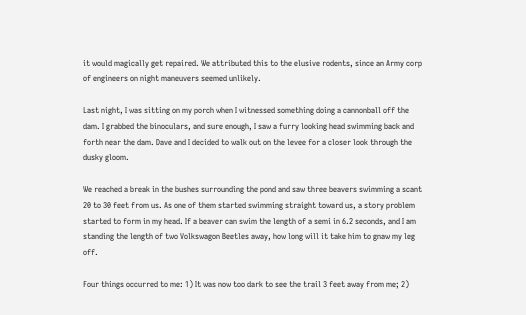it would magically get repaired. We attributed this to the elusive rodents, since an Army corp of engineers on night maneuvers seemed unlikely.

Last night, I was sitting on my porch when I witnessed something doing a cannonball off the dam. I grabbed the binoculars, and sure enough, I saw a furry looking head swimming back and forth near the dam. Dave and I decided to walk out on the levee for a closer look through the dusky gloom.

We reached a break in the bushes surrounding the pond and saw three beavers swimming a scant 20 to 30 feet from us. As one of them started swimming straight toward us, a story problem started to form in my head. If a beaver can swim the length of a semi in 6.2 seconds, and I am standing the length of two Volkswagon Beetles away, how long will it take him to gnaw my leg off.

Four things occurred to me: 1) It was now too dark to see the trail 3 feet away from me; 2)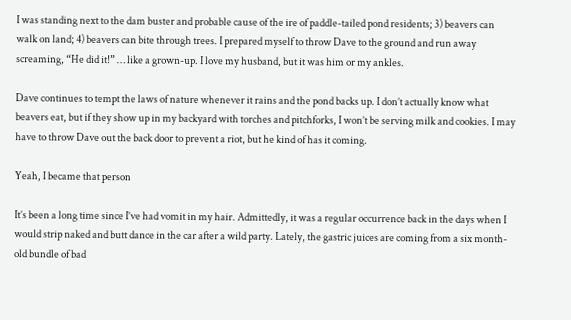I was standing next to the dam buster and probable cause of the ire of paddle-tailed pond residents; 3) beavers can walk on land; 4) beavers can bite through trees. I prepared myself to throw Dave to the ground and run away screaming, “He did it!” … like a grown-up. I love my husband, but it was him or my ankles.

Dave continues to tempt the laws of nature whenever it rains and the pond backs up. I don’t actually know what beavers eat, but if they show up in my backyard with torches and pitchforks, I won’t be serving milk and cookies. I may have to throw Dave out the back door to prevent a riot, but he kind of has it coming.

Yeah, I became that person

It’s been a long time since I’ve had vomit in my hair. Admittedly, it was a regular occurrence back in the days when I would strip naked and butt dance in the car after a wild party. Lately, the gastric juices are coming from a six month-old bundle of bad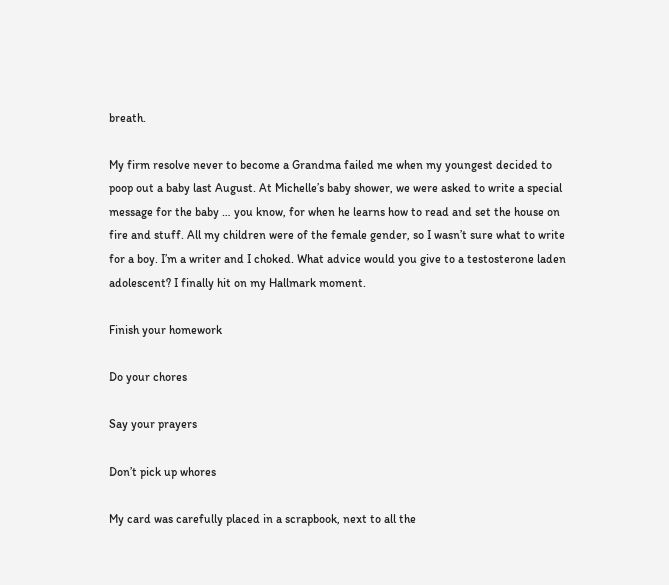breath.

My firm resolve never to become a Grandma failed me when my youngest decided to poop out a baby last August. At Michelle’s baby shower, we were asked to write a special message for the baby … you know, for when he learns how to read and set the house on fire and stuff. All my children were of the female gender, so I wasn’t sure what to write for a boy. I’m a writer and I choked. What advice would you give to a testosterone laden adolescent? I finally hit on my Hallmark moment.

Finish your homework

Do your chores

Say your prayers

Don’t pick up whores

My card was carefully placed in a scrapbook, next to all the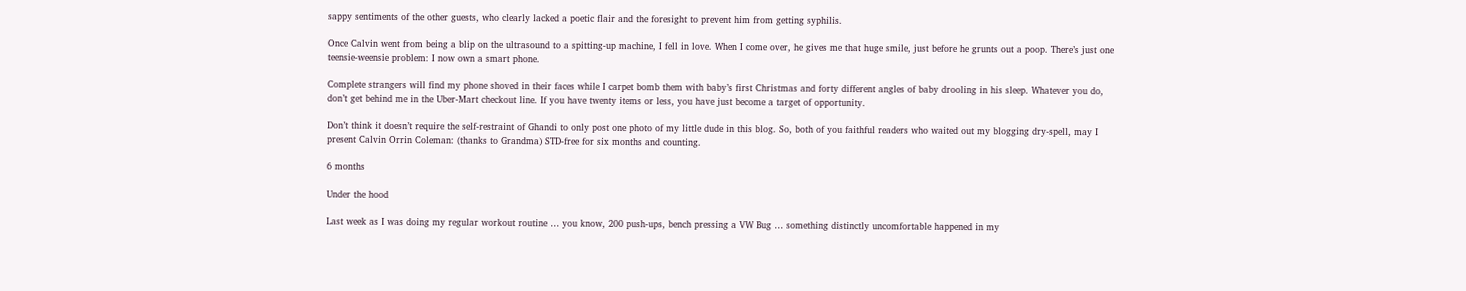sappy sentiments of the other guests, who clearly lacked a poetic flair and the foresight to prevent him from getting syphilis.

Once Calvin went from being a blip on the ultrasound to a spitting-up machine, I fell in love. When I come over, he gives me that huge smile, just before he grunts out a poop. There’s just one teensie-weensie problem: I now own a smart phone.

Complete strangers will find my phone shoved in their faces while I carpet bomb them with baby’s first Christmas and forty different angles of baby drooling in his sleep. Whatever you do, don’t get behind me in the Uber-Mart checkout line. If you have twenty items or less, you have just become a target of opportunity.

Don’t think it doesn’t require the self-restraint of Ghandi to only post one photo of my little dude in this blog. So, both of you faithful readers who waited out my blogging dry-spell, may I present Calvin Orrin Coleman: (thanks to Grandma) STD-free for six months and counting.

6 months

Under the hood

Last week as I was doing my regular workout routine … you know, 200 push-ups, bench pressing a VW Bug … something distinctly uncomfortable happened in my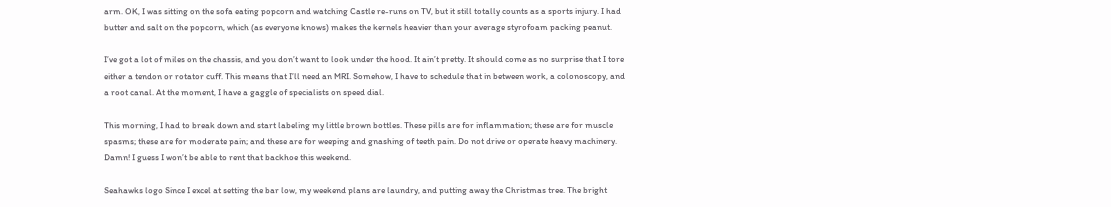arm. OK, I was sitting on the sofa eating popcorn and watching Castle re-runs on TV, but it still totally counts as a sports injury. I had butter and salt on the popcorn, which (as everyone knows) makes the kernels heavier than your average styrofoam packing peanut.

I’ve got a lot of miles on the chassis, and you don’t want to look under the hood. It ain’t pretty. It should come as no surprise that I tore either a tendon or rotator cuff. This means that I’ll need an MRI. Somehow, I have to schedule that in between work, a colonoscopy, and a root canal. At the moment, I have a gaggle of specialists on speed dial.

This morning, I had to break down and start labeling my little brown bottles. These pills are for inflammation; these are for muscle spasms; these are for moderate pain; and these are for weeping and gnashing of teeth pain. Do not drive or operate heavy machinery. Damn! I guess I won’t be able to rent that backhoe this weekend.

Seahawks logo Since I excel at setting the bar low, my weekend plans are laundry, and putting away the Christmas tree. The bright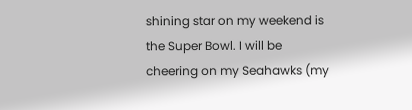shining star on my weekend is the Super Bowl. I will be cheering on my Seahawks (my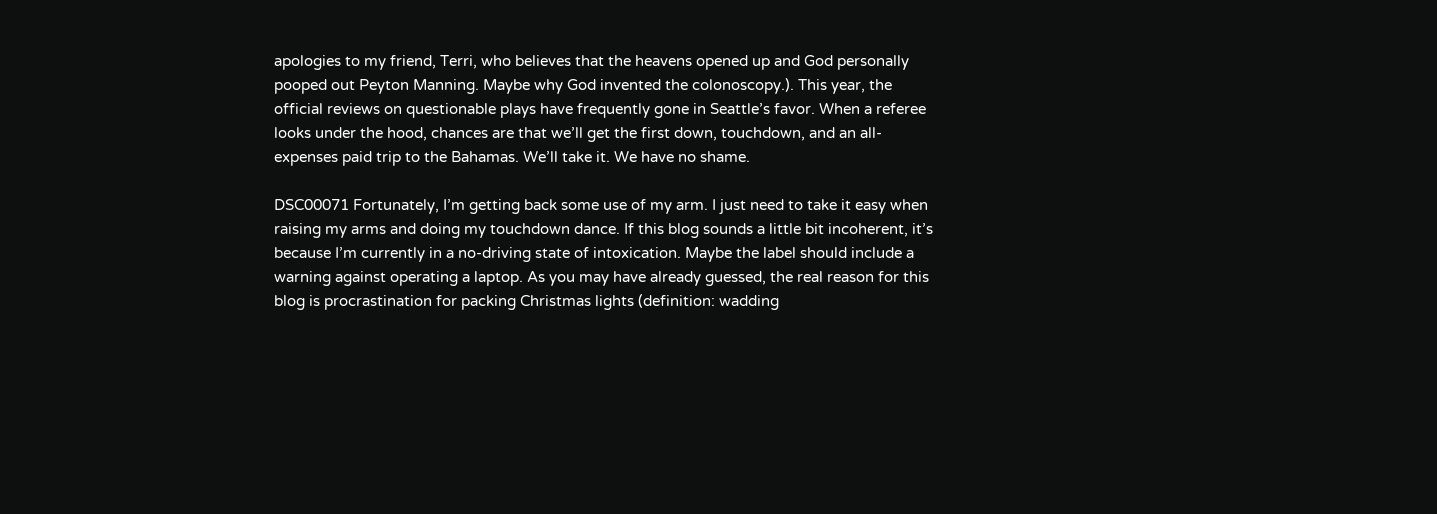apologies to my friend, Terri, who believes that the heavens opened up and God personally pooped out Peyton Manning. Maybe why God invented the colonoscopy.). This year, the official reviews on questionable plays have frequently gone in Seattle’s favor. When a referee looks under the hood, chances are that we’ll get the first down, touchdown, and an all-expenses paid trip to the Bahamas. We’ll take it. We have no shame.

DSC00071 Fortunately, I’m getting back some use of my arm. I just need to take it easy when raising my arms and doing my touchdown dance. If this blog sounds a little bit incoherent, it’s because I’m currently in a no-driving state of intoxication. Maybe the label should include a warning against operating a laptop. As you may have already guessed, the real reason for this blog is procrastination for packing Christmas lights (definition: wadding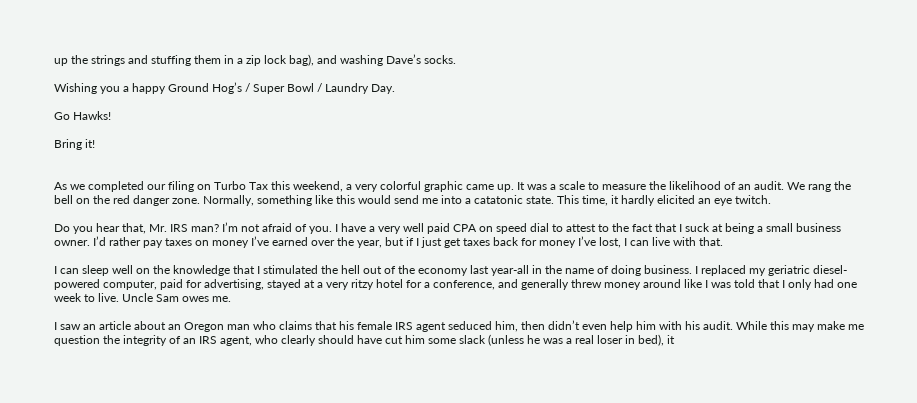up the strings and stuffing them in a zip lock bag), and washing Dave’s socks.

Wishing you a happy Ground Hog’s / Super Bowl / Laundry Day.

Go Hawks!

Bring it!


As we completed our filing on Turbo Tax this weekend, a very colorful graphic came up. It was a scale to measure the likelihood of an audit. We rang the bell on the red danger zone. Normally, something like this would send me into a catatonic state. This time, it hardly elicited an eye twitch.

Do you hear that, Mr. IRS man? I’m not afraid of you. I have a very well paid CPA on speed dial to attest to the fact that I suck at being a small business owner. I’d rather pay taxes on money I’ve earned over the year, but if I just get taxes back for money I’ve lost, I can live with that.

I can sleep well on the knowledge that I stimulated the hell out of the economy last year-all in the name of doing business. I replaced my geriatric diesel-powered computer, paid for advertising, stayed at a very ritzy hotel for a conference, and generally threw money around like I was told that I only had one week to live. Uncle Sam owes me.

I saw an article about an Oregon man who claims that his female IRS agent seduced him, then didn’t even help him with his audit. While this may make me question the integrity of an IRS agent, who clearly should have cut him some slack (unless he was a real loser in bed), it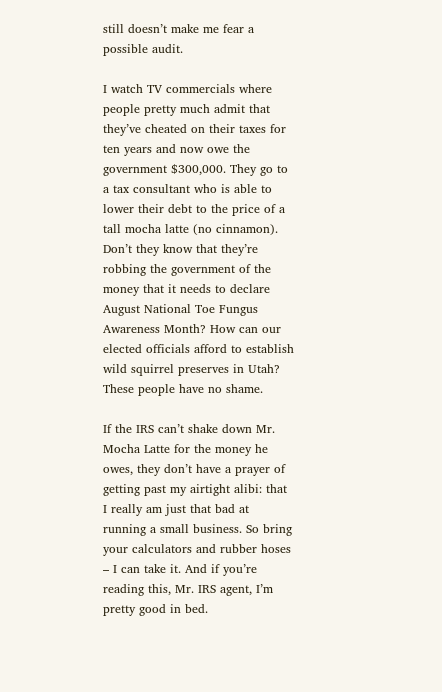still doesn’t make me fear a possible audit.

I watch TV commercials where people pretty much admit that they’ve cheated on their taxes for ten years and now owe the government $300,000. They go to a tax consultant who is able to lower their debt to the price of a tall mocha latte (no cinnamon). Don’t they know that they’re robbing the government of the money that it needs to declare August National Toe Fungus Awareness Month? How can our elected officials afford to establish wild squirrel preserves in Utah? These people have no shame.

If the IRS can’t shake down Mr. Mocha Latte for the money he owes, they don’t have a prayer of getting past my airtight alibi: that I really am just that bad at running a small business. So bring your calculators and rubber hoses – I can take it. And if you’re reading this, Mr. IRS agent, I’m pretty good in bed.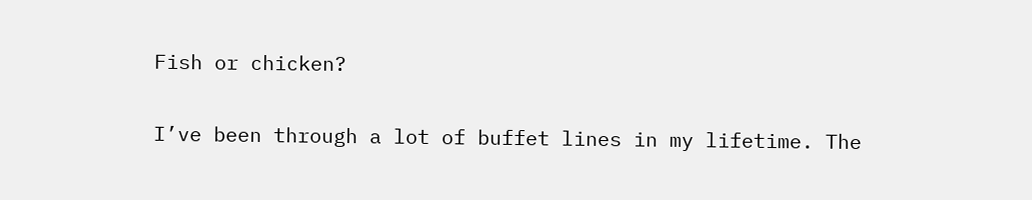Fish or chicken?

I’ve been through a lot of buffet lines in my lifetime. The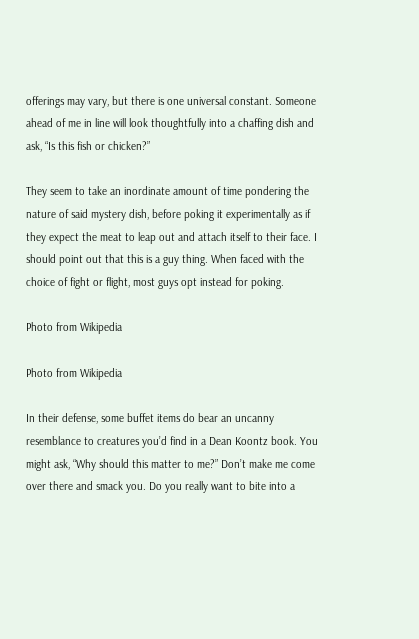offerings may vary, but there is one universal constant. Someone ahead of me in line will look thoughtfully into a chaffing dish and ask, “Is this fish or chicken?”

They seem to take an inordinate amount of time pondering the nature of said mystery dish, before poking it experimentally as if they expect the meat to leap out and attach itself to their face. I should point out that this is a guy thing. When faced with the choice of fight or flight, most guys opt instead for poking.

Photo from Wikipedia

Photo from Wikipedia

In their defense, some buffet items do bear an uncanny resemblance to creatures you’d find in a Dean Koontz book. You might ask, “Why should this matter to me?” Don’t make me come over there and smack you. Do you really want to bite into a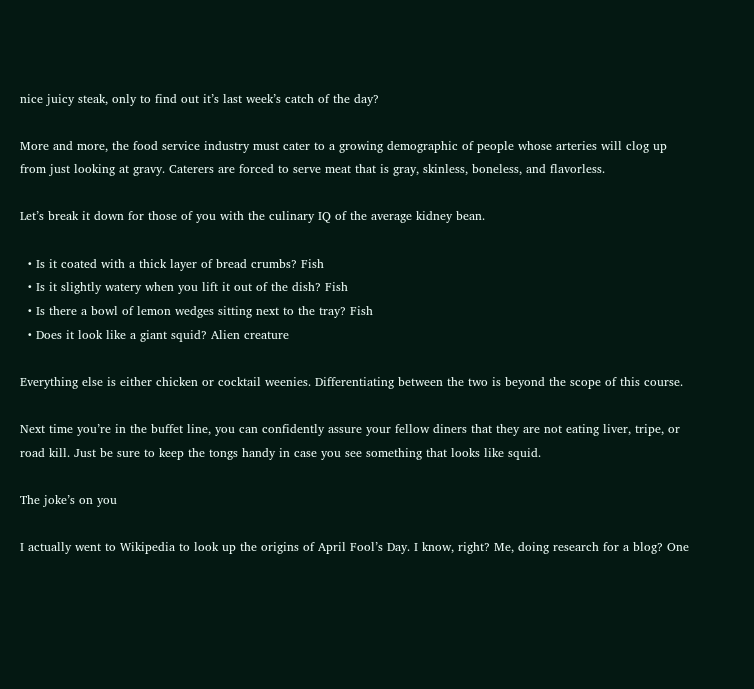nice juicy steak, only to find out it’s last week’s catch of the day?

More and more, the food service industry must cater to a growing demographic of people whose arteries will clog up from just looking at gravy. Caterers are forced to serve meat that is gray, skinless, boneless, and flavorless.

Let’s break it down for those of you with the culinary IQ of the average kidney bean.

  • Is it coated with a thick layer of bread crumbs? Fish
  • Is it slightly watery when you lift it out of the dish? Fish
  • Is there a bowl of lemon wedges sitting next to the tray? Fish
  • Does it look like a giant squid? Alien creature

Everything else is either chicken or cocktail weenies. Differentiating between the two is beyond the scope of this course.

Next time you’re in the buffet line, you can confidently assure your fellow diners that they are not eating liver, tripe, or road kill. Just be sure to keep the tongs handy in case you see something that looks like squid.

The joke’s on you

I actually went to Wikipedia to look up the origins of April Fool’s Day. I know, right? Me, doing research for a blog? One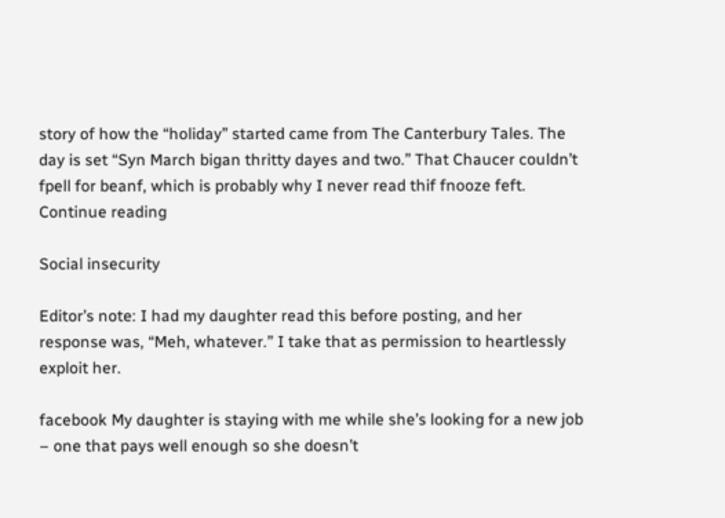story of how the “holiday” started came from The Canterbury Tales. The day is set “Syn March bigan thritty dayes and two.” That Chaucer couldn’t fpell for beanf, which is probably why I never read thif fnooze feft. Continue reading

Social insecurity

Editor’s note: I had my daughter read this before posting, and her response was, “Meh, whatever.” I take that as permission to heartlessly exploit her.

facebook My daughter is staying with me while she’s looking for a new job – one that pays well enough so she doesn’t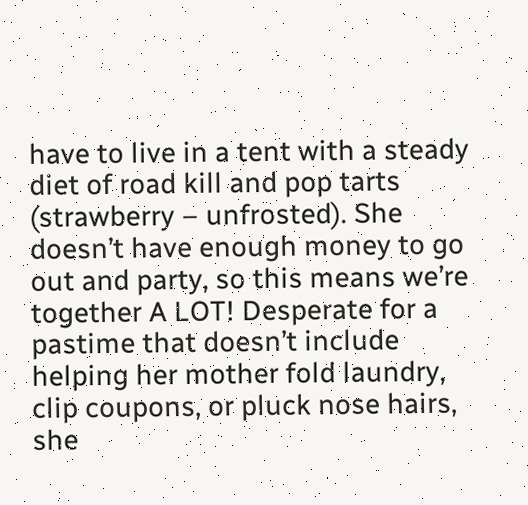have to live in a tent with a steady diet of road kill and pop tarts (strawberry – unfrosted). She doesn’t have enough money to go out and party, so this means we’re together A LOT! Desperate for a pastime that doesn’t include helping her mother fold laundry, clip coupons, or pluck nose hairs, she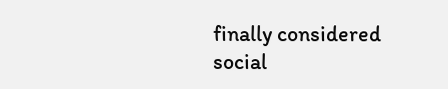finally considered social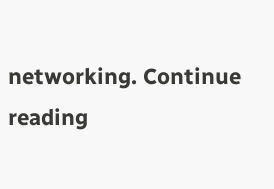networking. Continue reading